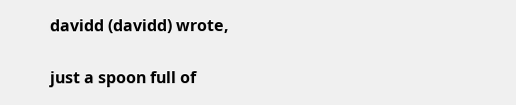davidd (davidd) wrote,

just a spoon full of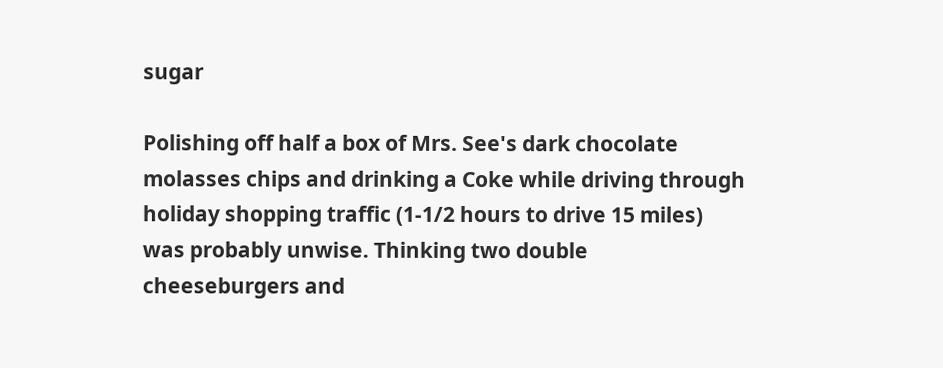sugar

Polishing off half a box of Mrs. See's dark chocolate molasses chips and drinking a Coke while driving through holiday shopping traffic (1-1/2 hours to drive 15 miles) was probably unwise. Thinking two double cheeseburgers and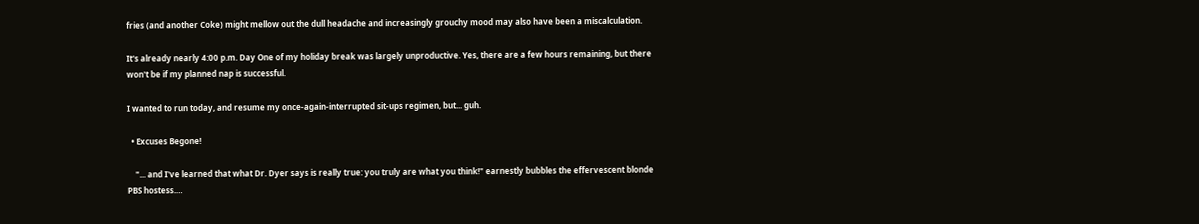fries (and another Coke) might mellow out the dull headache and increasingly grouchy mood may also have been a miscalculation.

It's already nearly 4:00 p.m. Day One of my holiday break was largely unproductive. Yes, there are a few hours remaining, but there won't be if my planned nap is successful.

I wanted to run today, and resume my once-again-interrupted sit-ups regimen, but... guh.

  • Excuses Begone!

    "... and I've learned that what Dr. Dyer says is really true: you truly are what you think!" earnestly bubbles the effervescent blonde PBS hostess.…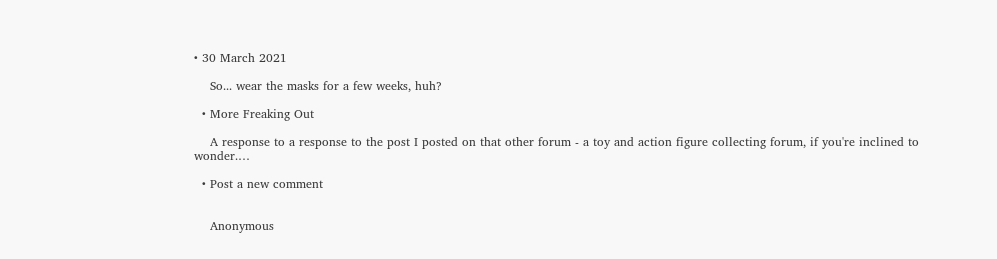• 30 March 2021

    So... wear the masks for a few weeks, huh?

  • More Freaking Out

    A response to a response to the post I posted on that other forum - a toy and action figure collecting forum, if you're inclined to wonder.…

  • Post a new comment


    Anonymous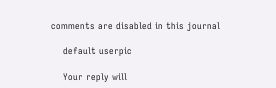comments are disabled in this journal

    default userpic

    Your reply will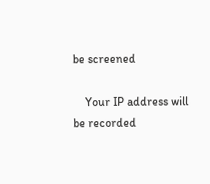be screened

    Your IP address will be recorded